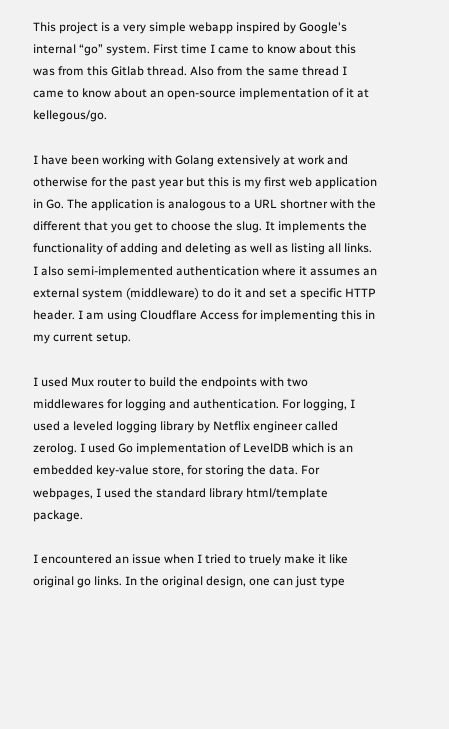This project is a very simple webapp inspired by Google's internal “go” system. First time I came to know about this was from this Gitlab thread. Also from the same thread I came to know about an open-source implementation of it at kellegous/go.

I have been working with Golang extensively at work and otherwise for the past year but this is my first web application in Go. The application is analogous to a URL shortner with the different that you get to choose the slug. It implements the functionality of adding and deleting as well as listing all links. I also semi-implemented authentication where it assumes an external system (middleware) to do it and set a specific HTTP header. I am using Cloudflare Access for implementing this in my current setup.

I used Mux router to build the endpoints with two middlewares for logging and authentication. For logging, I used a leveled logging library by Netflix engineer called zerolog. I used Go implementation of LevelDB which is an embedded key-value store, for storing the data. For webpages, I used the standard library html/template package.

I encountered an issue when I tried to truely make it like original go links. In the original design, one can just type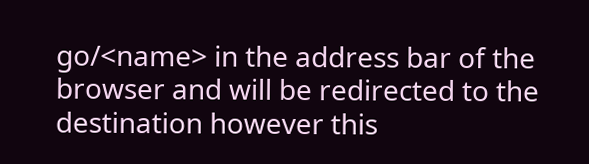go/<name> in the address bar of the browser and will be redirected to the destination however this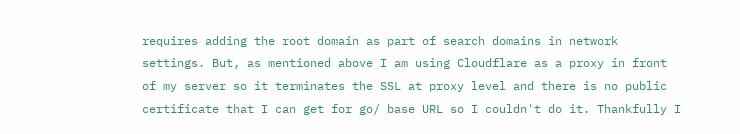requires adding the root domain as part of search domains in network settings. But, as mentioned above I am using Cloudflare as a proxy in front of my server so it terminates the SSL at proxy level and there is no public certificate that I can get for go/ base URL so I couldn't do it. Thankfully I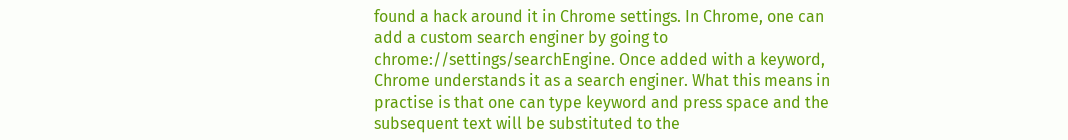found a hack around it in Chrome settings. In Chrome, one can add a custom search enginer by going to chrome://settings/searchEngine. Once added with a keyword, Chrome understands it as a search enginer. What this means in practise is that one can type keyword and press space and the subsequent text will be substituted to the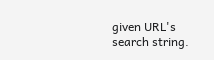given URL's search string.